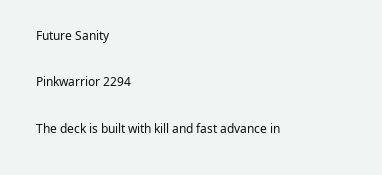Future Sanity

Pinkwarrior 2294

The deck is built with kill and fast advance in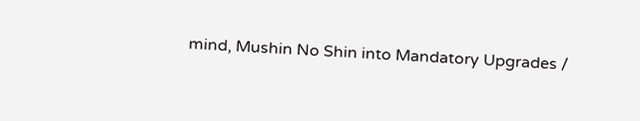mind, Mushin No Shin into Mandatory Upgrades /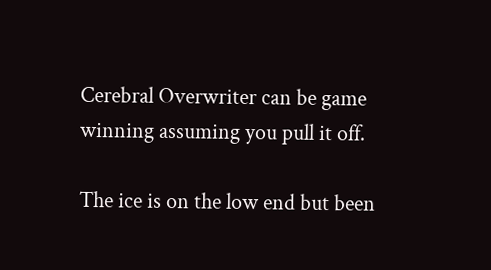Cerebral Overwriter can be game winning assuming you pull it off.

The ice is on the low end but been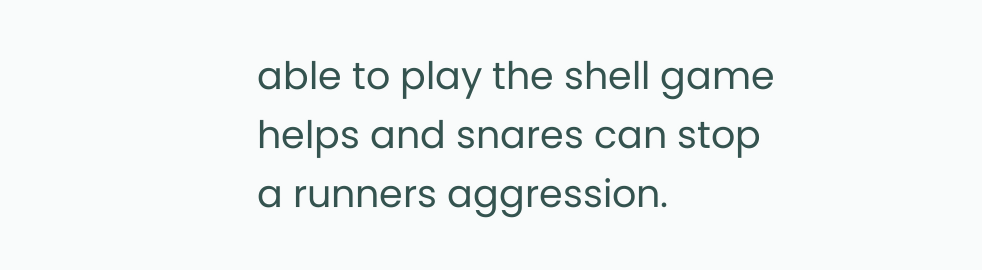able to play the shell game helps and snares can stop a runners aggression.